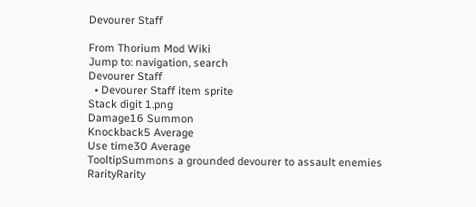Devourer Staff

From Thorium Mod Wiki
Jump to: navigation, search
Devourer Staff
  • Devourer Staff item sprite
Stack digit 1.png
Damage16 Summon
Knockback5 Average
Use time30 Average
TooltipSummons a grounded devourer to assault enemies
RarityRarity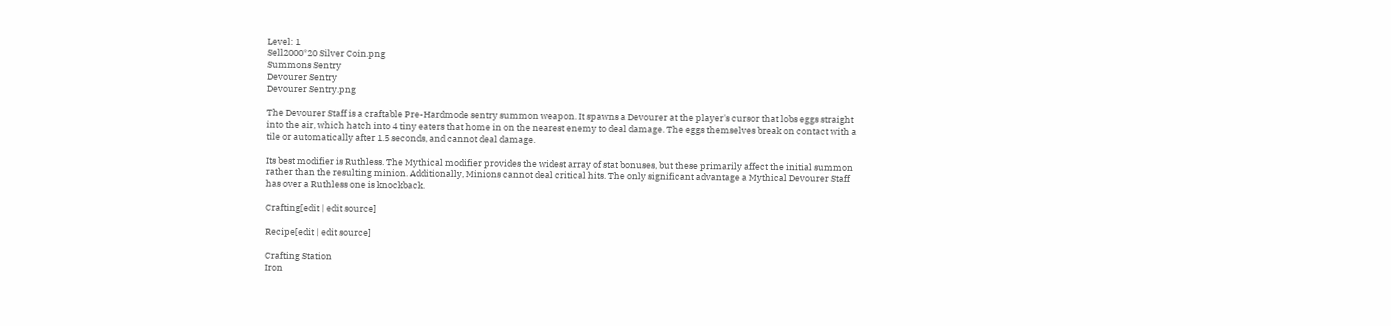Level: 1
Sell2000*20 Silver Coin.png
Summons Sentry
Devourer Sentry
Devourer Sentry.png

The Devourer Staff is a craftable Pre-Hardmode sentry summon weapon. It spawns a Devourer at the player's cursor that lobs eggs straight into the air, which hatch into 4 tiny eaters that home in on the nearest enemy to deal damage. The eggs themselves break on contact with a tile or automatically after 1.5 seconds, and cannot deal damage.

Its best modifier is Ruthless. The Mythical modifier provides the widest array of stat bonuses, but these primarily affect the initial summon rather than the resulting minion. Additionally, Minions cannot deal critical hits. The only significant advantage a Mythical Devourer Staff has over a Ruthless one is knockback.

Crafting[edit | edit source]

Recipe[edit | edit source]

Crafting Station
Iron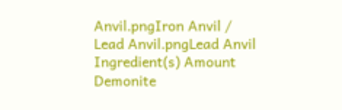Anvil.pngIron Anvil /
Lead Anvil.pngLead Anvil
Ingredient(s) Amount
Demonite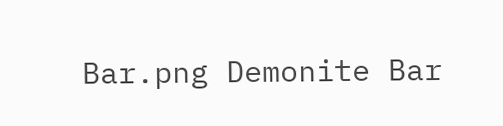Bar.png Demonite Bar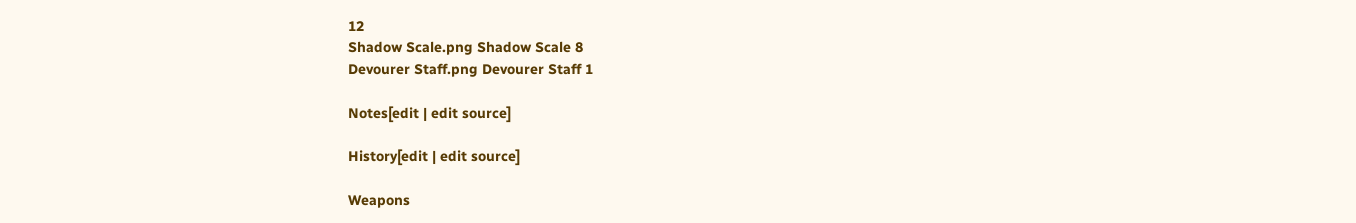12
Shadow Scale.png Shadow Scale 8
Devourer Staff.png Devourer Staff 1

Notes[edit | edit source]

History[edit | edit source]

Weapons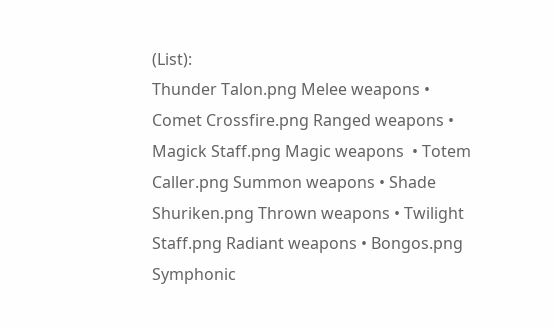(List):
Thunder Talon.png Melee weapons • Comet Crossfire.png Ranged weapons • Magick Staff.png Magic weapons  • Totem Caller.png Summon weapons • Shade Shuriken.png Thrown weapons • Twilight Staff.png Radiant weapons • Bongos.png Symphonic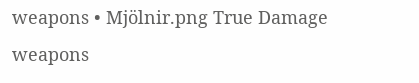weapons • Mjölnir.png True Damage weapons